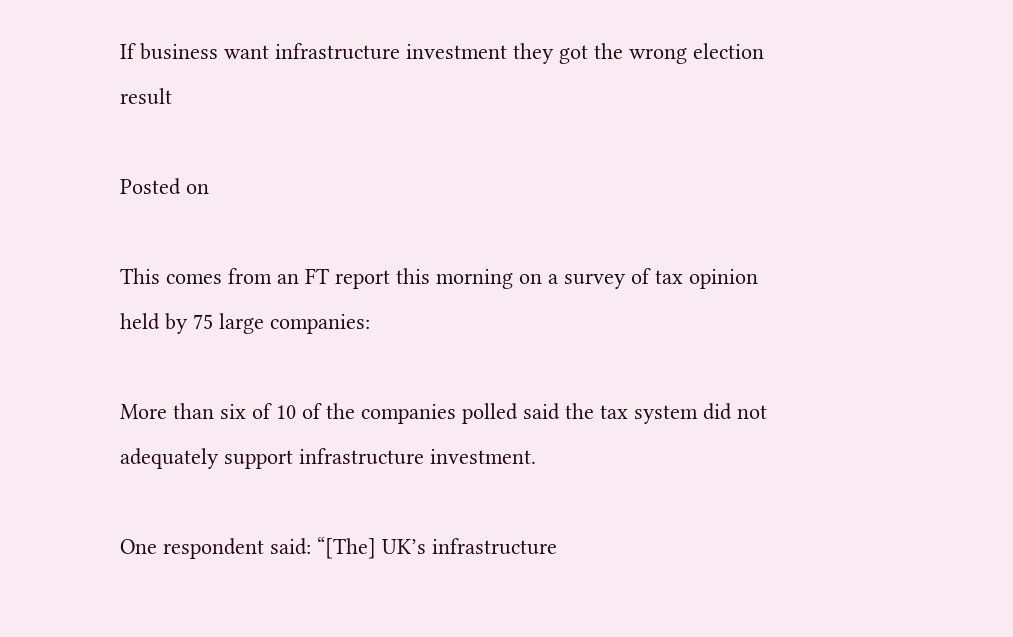If business want infrastructure investment they got the wrong election result

Posted on

This comes from an FT report this morning on a survey of tax opinion held by 75 large companies:

More than six of 10 of the companies polled said the tax system did not adequately support infrastructure investment.

One respondent said: “[The] UK’s infrastructure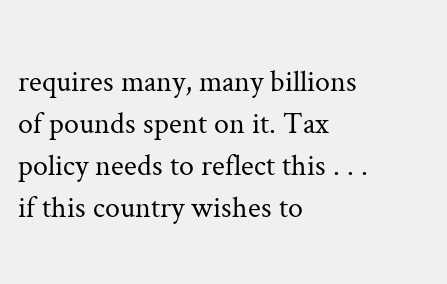requires many, many billions of pounds spent on it. Tax policy needs to reflect this . . . if this country wishes to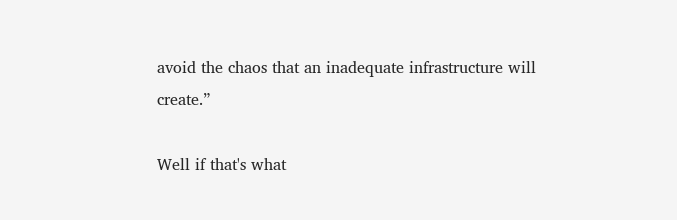avoid the chaos that an inadequate infrastructure will create.”

Well if that's what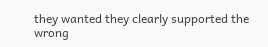they wanted they clearly supported the wrong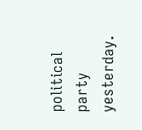political party yesterday.